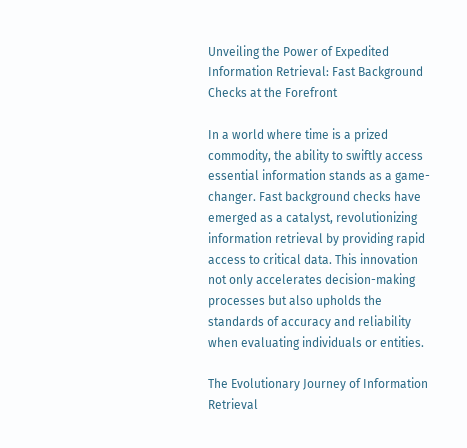Unveiling the Power of Expedited Information Retrieval: Fast Background Checks at the Forefront

In a world where time is a prized commodity, the ability to swiftly access essential information stands as a game-changer. Fast background checks have emerged as a catalyst, revolutionizing information retrieval by providing rapid access to critical data. This innovation not only accelerates decision-making processes but also upholds the standards of accuracy and reliability when evaluating individuals or entities.

The Evolutionary Journey of Information Retrieval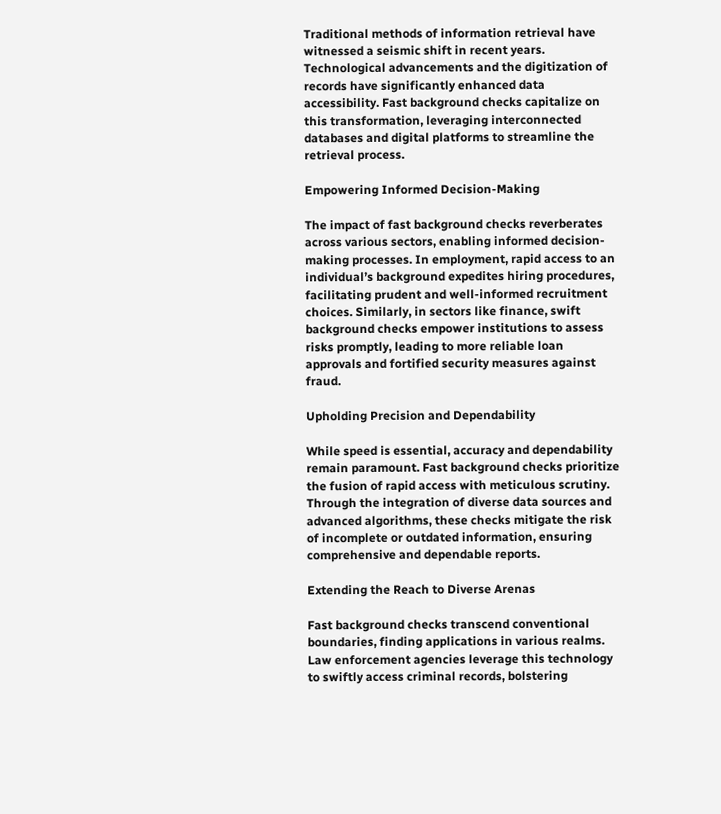Traditional methods of information retrieval have witnessed a seismic shift in recent years. Technological advancements and the digitization of records have significantly enhanced data accessibility. Fast background checks capitalize on this transformation, leveraging interconnected databases and digital platforms to streamline the retrieval process.

Empowering Informed Decision-Making

The impact of fast background checks reverberates across various sectors, enabling informed decision-making processes. In employment, rapid access to an individual’s background expedites hiring procedures, facilitating prudent and well-informed recruitment choices. Similarly, in sectors like finance, swift background checks empower institutions to assess risks promptly, leading to more reliable loan approvals and fortified security measures against fraud.

Upholding Precision and Dependability

While speed is essential, accuracy and dependability remain paramount. Fast background checks prioritize the fusion of rapid access with meticulous scrutiny. Through the integration of diverse data sources and advanced algorithms, these checks mitigate the risk of incomplete or outdated information, ensuring comprehensive and dependable reports.

Extending the Reach to Diverse Arenas

Fast background checks transcend conventional boundaries, finding applications in various realms. Law enforcement agencies leverage this technology to swiftly access criminal records, bolstering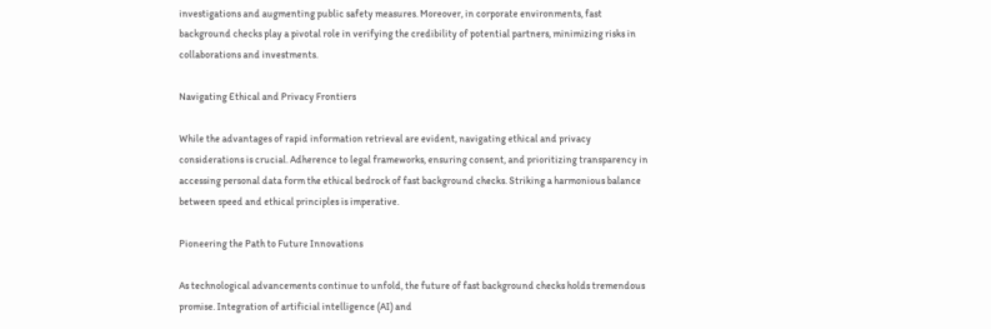investigations and augmenting public safety measures. Moreover, in corporate environments, fast background checks play a pivotal role in verifying the credibility of potential partners, minimizing risks in collaborations and investments.

Navigating Ethical and Privacy Frontiers

While the advantages of rapid information retrieval are evident, navigating ethical and privacy considerations is crucial. Adherence to legal frameworks, ensuring consent, and prioritizing transparency in accessing personal data form the ethical bedrock of fast background checks. Striking a harmonious balance between speed and ethical principles is imperative.

Pioneering the Path to Future Innovations

As technological advancements continue to unfold, the future of fast background checks holds tremendous promise. Integration of artificial intelligence (AI) and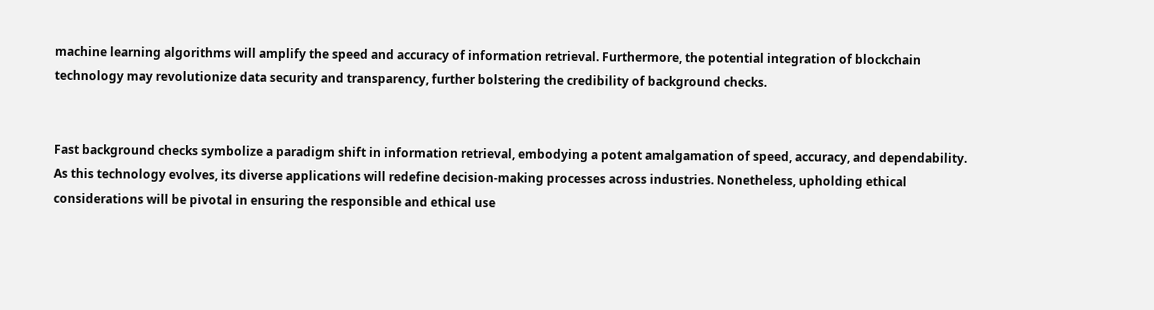machine learning algorithms will amplify the speed and accuracy of information retrieval. Furthermore, the potential integration of blockchain technology may revolutionize data security and transparency, further bolstering the credibility of background checks.


Fast background checks symbolize a paradigm shift in information retrieval, embodying a potent amalgamation of speed, accuracy, and dependability. As this technology evolves, its diverse applications will redefine decision-making processes across industries. Nonetheless, upholding ethical considerations will be pivotal in ensuring the responsible and ethical use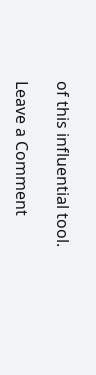of this influential tool.

Leave a Comment